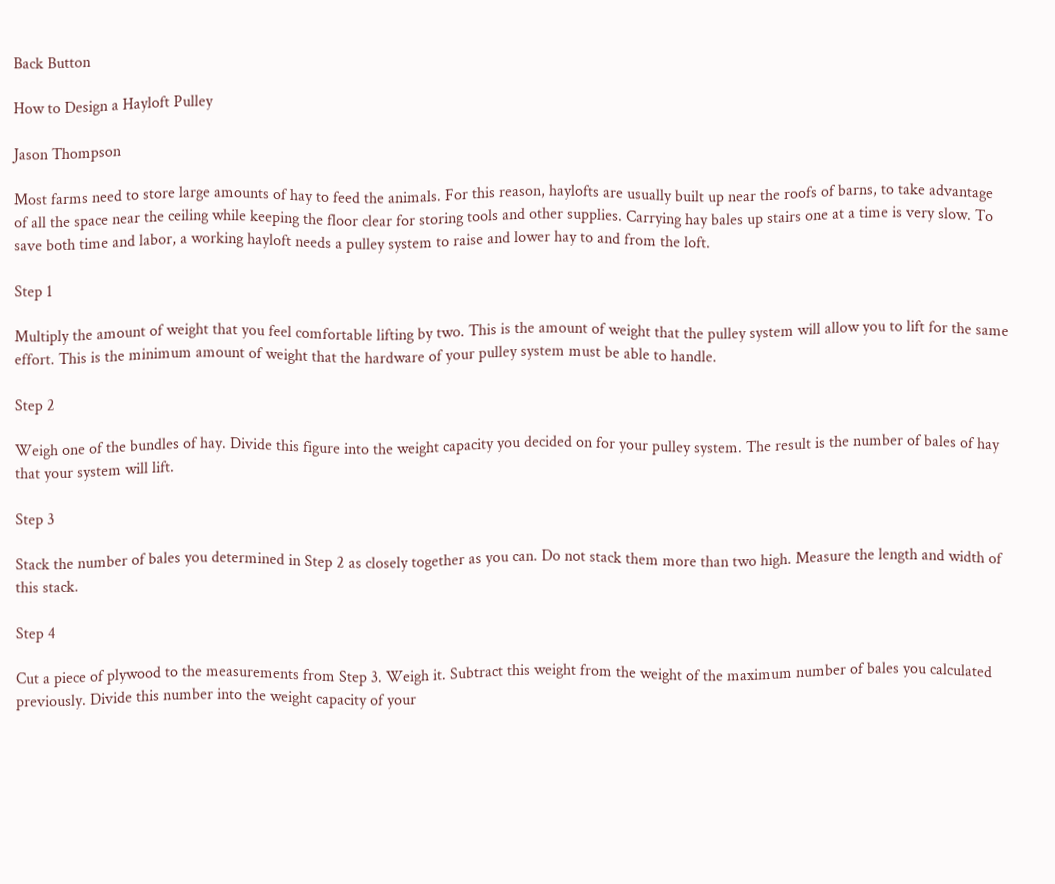Back Button

How to Design a Hayloft Pulley

Jason Thompson

Most farms need to store large amounts of hay to feed the animals. For this reason, haylofts are usually built up near the roofs of barns, to take advantage of all the space near the ceiling while keeping the floor clear for storing tools and other supplies. Carrying hay bales up stairs one at a time is very slow. To save both time and labor, a working hayloft needs a pulley system to raise and lower hay to and from the loft.

Step 1

Multiply the amount of weight that you feel comfortable lifting by two. This is the amount of weight that the pulley system will allow you to lift for the same effort. This is the minimum amount of weight that the hardware of your pulley system must be able to handle.

Step 2

Weigh one of the bundles of hay. Divide this figure into the weight capacity you decided on for your pulley system. The result is the number of bales of hay that your system will lift.

Step 3

Stack the number of bales you determined in Step 2 as closely together as you can. Do not stack them more than two high. Measure the length and width of this stack.

Step 4

Cut a piece of plywood to the measurements from Step 3. Weigh it. Subtract this weight from the weight of the maximum number of bales you calculated previously. Divide this number into the weight capacity of your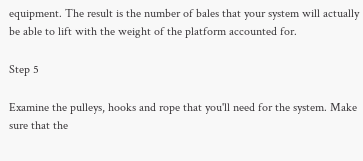equipment. The result is the number of bales that your system will actually be able to lift with the weight of the platform accounted for.

Step 5

Examine the pulleys, hooks and rope that you'll need for the system. Make sure that the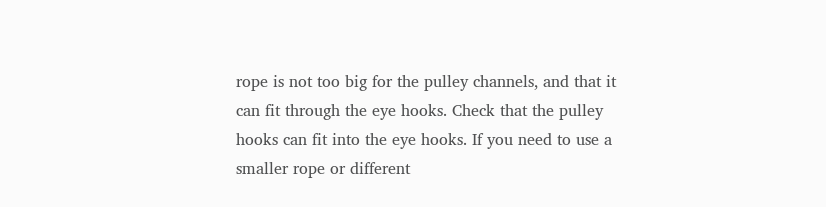rope is not too big for the pulley channels, and that it can fit through the eye hooks. Check that the pulley hooks can fit into the eye hooks. If you need to use a smaller rope or different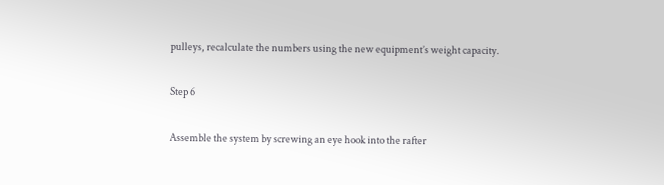pulleys, recalculate the numbers using the new equipment’s weight capacity.

Step 6

Assemble the system by screwing an eye hook into the rafter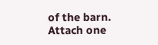of the barn. Attach one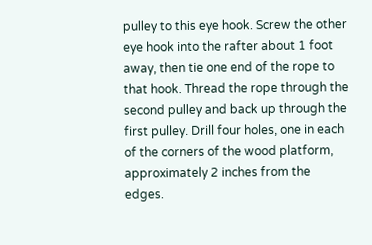pulley to this eye hook. Screw the other eye hook into the rafter about 1 foot away, then tie one end of the rope to that hook. Thread the rope through the second pulley and back up through the first pulley. Drill four holes, one in each of the corners of the wood platform, approximately 2 inches from the edges.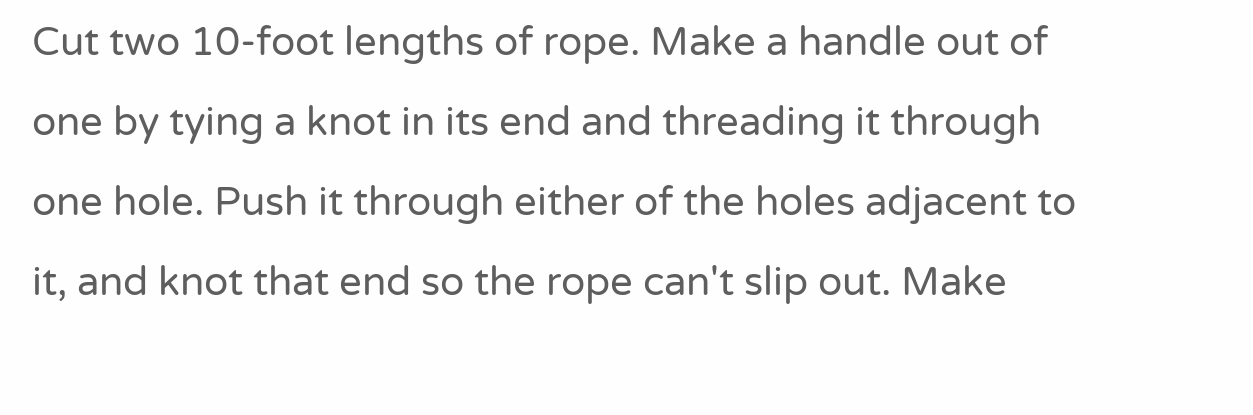Cut two 10-foot lengths of rope. Make a handle out of one by tying a knot in its end and threading it through one hole. Push it through either of the holes adjacent to it, and knot that end so the rope can't slip out. Make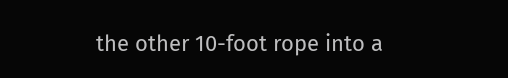the other 10-foot rope into a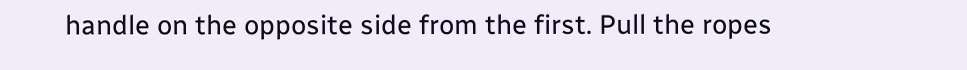handle on the opposite side from the first. Pull the ropes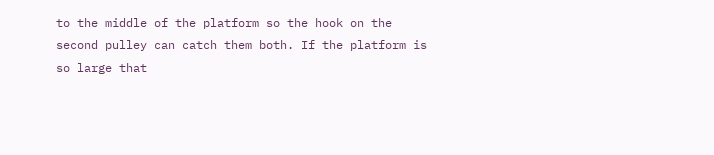to the middle of the platform so the hook on the second pulley can catch them both. If the platform is so large that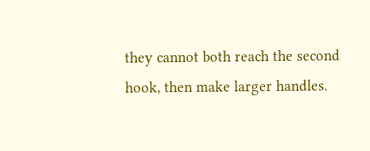they cannot both reach the second hook, then make larger handles.